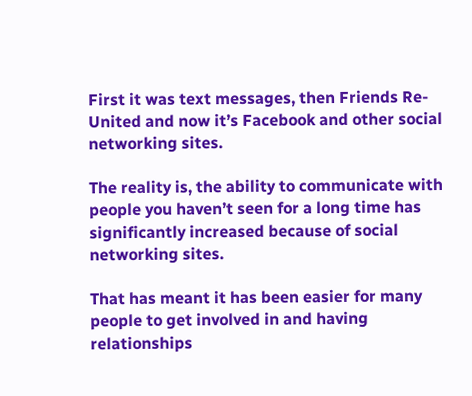First it was text messages, then Friends Re-United and now it’s Facebook and other social networking sites.

The reality is, the ability to communicate with people you haven’t seen for a long time has significantly increased because of social networking sites.

That has meant it has been easier for many people to get involved in and having relationships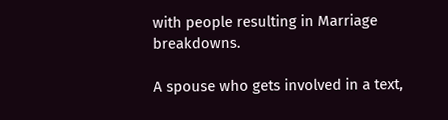with people resulting in Marriage  breakdowns.

A spouse who gets involved in a text,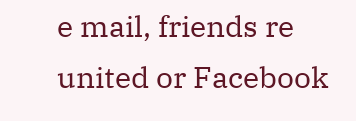e mail, friends re united or Facebook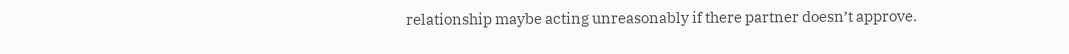relationship maybe acting unreasonably if there partner doesn’t approve.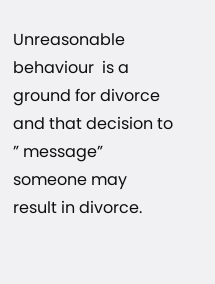Unreasonable behaviour  is a ground for divorce and that decision to ” message” someone may result in divorce.